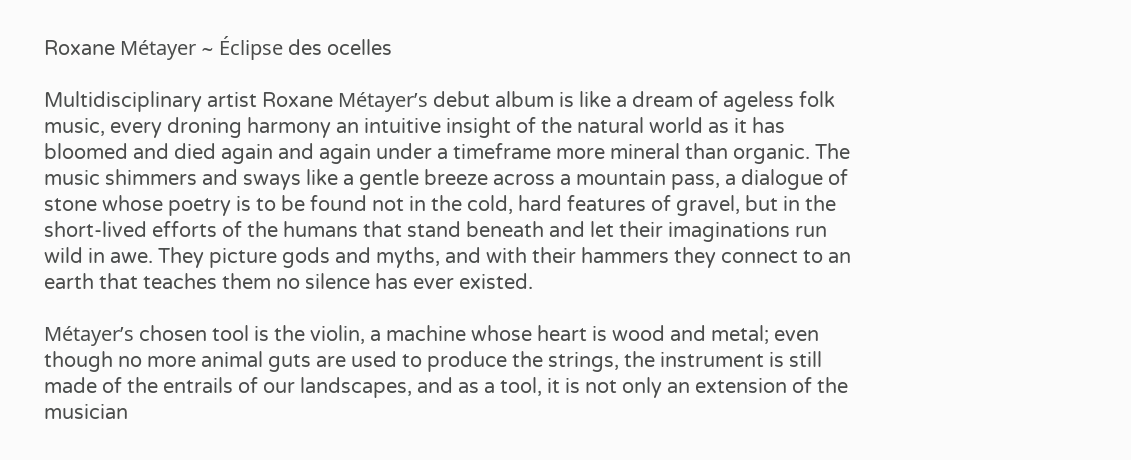Roxane Métayer ~ Éclipse des ocelles

Multidisciplinary artist Roxane Métayer’s debut album is like a dream of ageless folk music, every droning harmony an intuitive insight of the natural world as it has bloomed and died again and again under a timeframe more mineral than organic. The music shimmers and sways like a gentle breeze across a mountain pass, a dialogue of stone whose poetry is to be found not in the cold, hard features of gravel, but in the short-lived efforts of the humans that stand beneath and let their imaginations run wild in awe. They picture gods and myths, and with their hammers they connect to an earth that teaches them no silence has ever existed.

Métayer’s chosen tool is the violin, a machine whose heart is wood and metal; even though no more animal guts are used to produce the strings, the instrument is still made of the entrails of our landscapes, and as a tool, it is not only an extension of the musician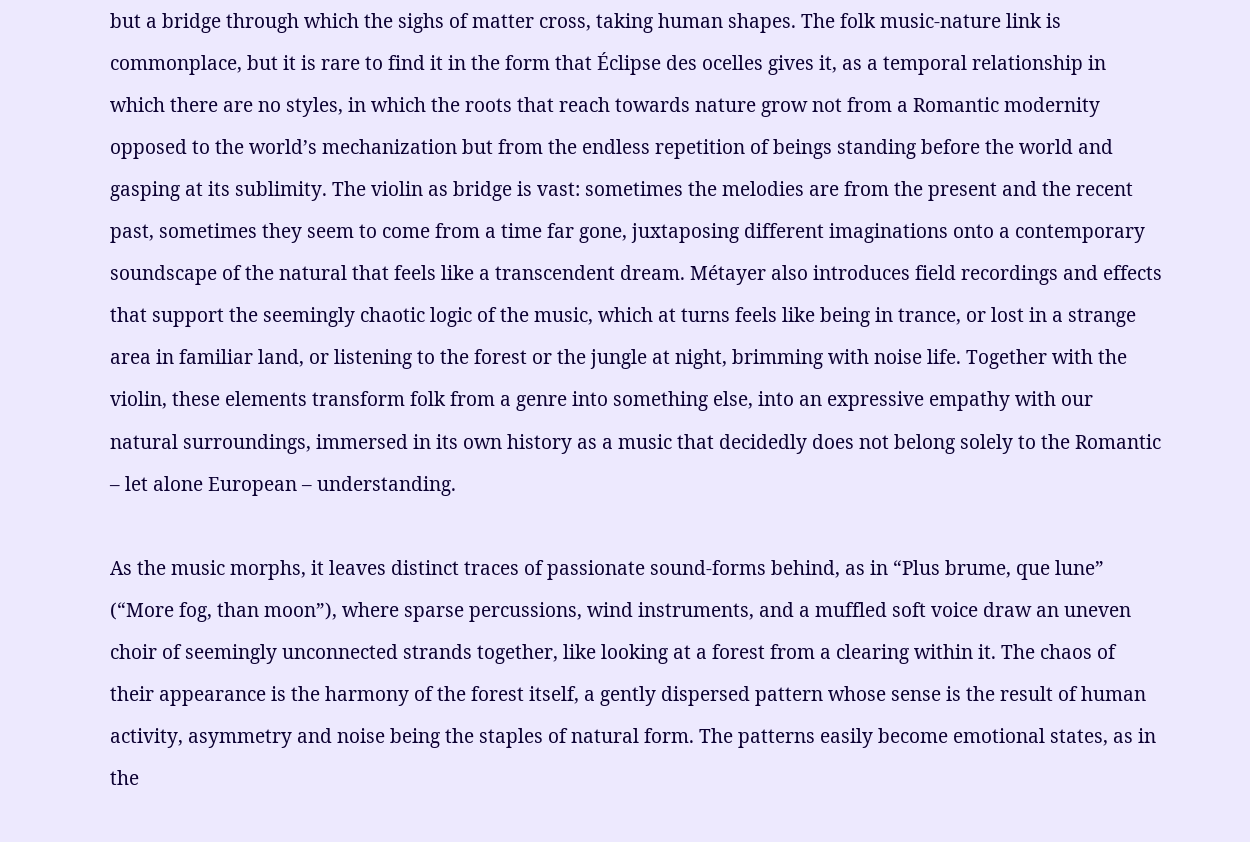but a bridge through which the sighs of matter cross, taking human shapes. The folk music-nature link is commonplace, but it is rare to find it in the form that Éclipse des ocelles gives it, as a temporal relationship in which there are no styles, in which the roots that reach towards nature grow not from a Romantic modernity opposed to the world’s mechanization but from the endless repetition of beings standing before the world and gasping at its sublimity. The violin as bridge is vast: sometimes the melodies are from the present and the recent past, sometimes they seem to come from a time far gone, juxtaposing different imaginations onto a contemporary soundscape of the natural that feels like a transcendent dream. Métayer also introduces field recordings and effects that support the seemingly chaotic logic of the music, which at turns feels like being in trance, or lost in a strange area in familiar land, or listening to the forest or the jungle at night, brimming with noise life. Together with the violin, these elements transform folk from a genre into something else, into an expressive empathy with our natural surroundings, immersed in its own history as a music that decidedly does not belong solely to the Romantic – let alone European – understanding.

As the music morphs, it leaves distinct traces of passionate sound-forms behind, as in “Plus brume, que lune” (“More fog, than moon”), where sparse percussions, wind instruments, and a muffled soft voice draw an uneven choir of seemingly unconnected strands together, like looking at a forest from a clearing within it. The chaos of their appearance is the harmony of the forest itself, a gently dispersed pattern whose sense is the result of human activity, asymmetry and noise being the staples of natural form. The patterns easily become emotional states, as in the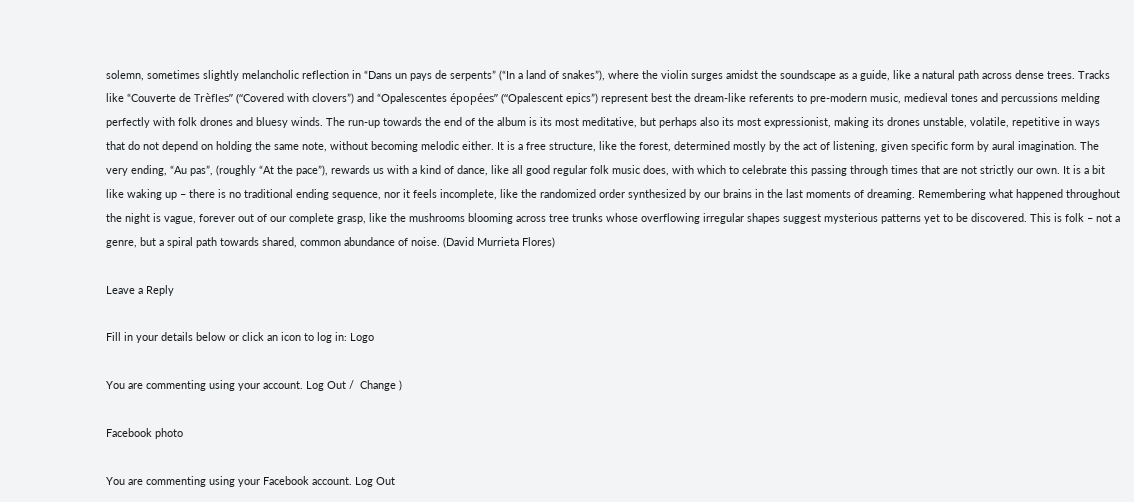solemn, sometimes slightly melancholic reflection in “Dans un pays de serpents” (“In a land of snakes”), where the violin surges amidst the soundscape as a guide, like a natural path across dense trees. Tracks like “Couverte de Trèfles” (“Covered with clovers”) and “Opalescentes épopées” (“Opalescent epics”) represent best the dream-like referents to pre-modern music, medieval tones and percussions melding perfectly with folk drones and bluesy winds. The run-up towards the end of the album is its most meditative, but perhaps also its most expressionist, making its drones unstable, volatile, repetitive in ways that do not depend on holding the same note, without becoming melodic either. It is a free structure, like the forest, determined mostly by the act of listening, given specific form by aural imagination. The very ending, “Au pas”, (roughly “At the pace”), rewards us with a kind of dance, like all good regular folk music does, with which to celebrate this passing through times that are not strictly our own. It is a bit like waking up – there is no traditional ending sequence, nor it feels incomplete, like the randomized order synthesized by our brains in the last moments of dreaming. Remembering what happened throughout the night is vague, forever out of our complete grasp, like the mushrooms blooming across tree trunks whose overflowing irregular shapes suggest mysterious patterns yet to be discovered. This is folk – not a genre, but a spiral path towards shared, common abundance of noise. (David Murrieta Flores)

Leave a Reply

Fill in your details below or click an icon to log in: Logo

You are commenting using your account. Log Out /  Change )

Facebook photo

You are commenting using your Facebook account. Log Out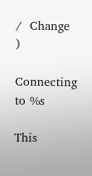/  Change )

Connecting to %s

This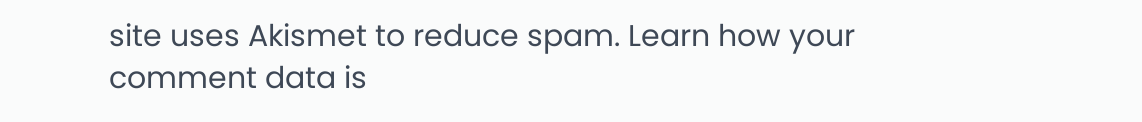site uses Akismet to reduce spam. Learn how your comment data is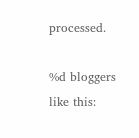processed.

%d bloggers like this: